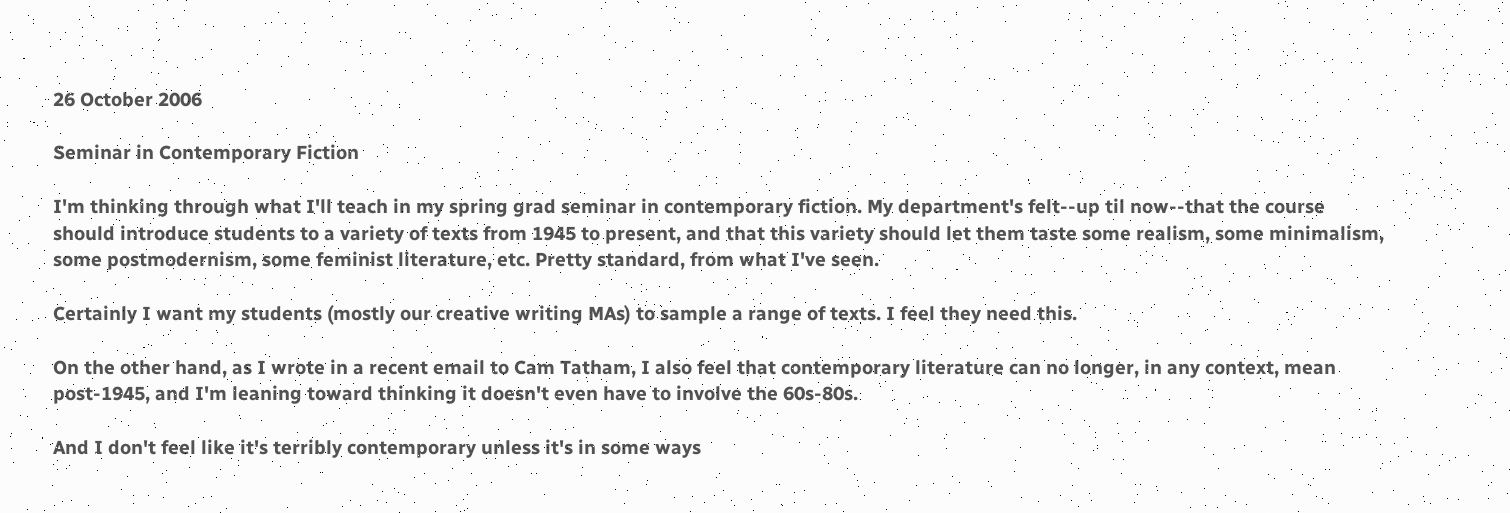26 October 2006

Seminar in Contemporary Fiction

I'm thinking through what I'll teach in my spring grad seminar in contemporary fiction. My department's felt--up til now--that the course should introduce students to a variety of texts from 1945 to present, and that this variety should let them taste some realism, some minimalism, some postmodernism, some feminist literature, etc. Pretty standard, from what I've seen.

Certainly I want my students (mostly our creative writing MAs) to sample a range of texts. I feel they need this.

On the other hand, as I wrote in a recent email to Cam Tatham, I also feel that contemporary literature can no longer, in any context, mean post-1945, and I'm leaning toward thinking it doesn't even have to involve the 60s-80s.

And I don't feel like it's terribly contemporary unless it's in some ways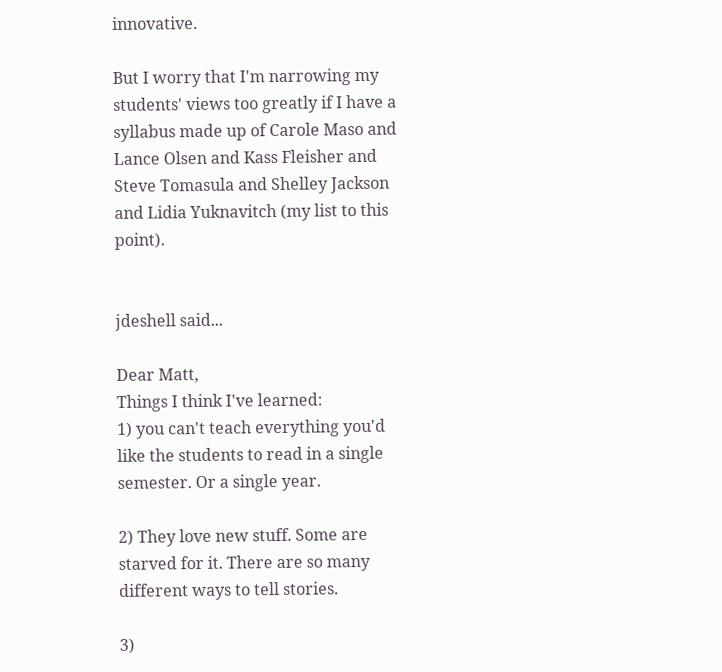innovative.

But I worry that I'm narrowing my students' views too greatly if I have a syllabus made up of Carole Maso and Lance Olsen and Kass Fleisher and Steve Tomasula and Shelley Jackson and Lidia Yuknavitch (my list to this point).


jdeshell said...

Dear Matt,
Things I think I've learned:
1) you can't teach everything you'd like the students to read in a single semester. Or a single year.

2) They love new stuff. Some are starved for it. There are so many different ways to tell stories.

3)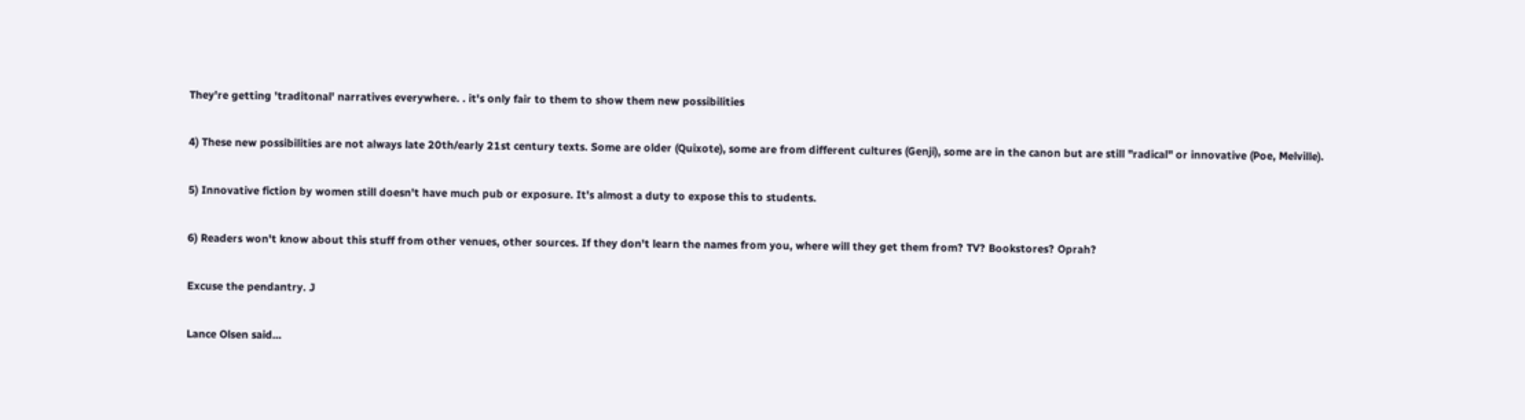They're getting 'traditonal' narratives everywhere. . it's only fair to them to show them new possibilities

4) These new possibilities are not always late 20th/early 21st century texts. Some are older (Quixote), some are from different cultures (Genji), some are in the canon but are still "radical" or innovative (Poe, Melville).

5) Innovative fiction by women still doesn't have much pub or exposure. It's almost a duty to expose this to students.

6) Readers won't know about this stuff from other venues, other sources. If they don't learn the names from you, where will they get them from? TV? Bookstores? Oprah?

Excuse the pendantry. J

Lance Olsen said...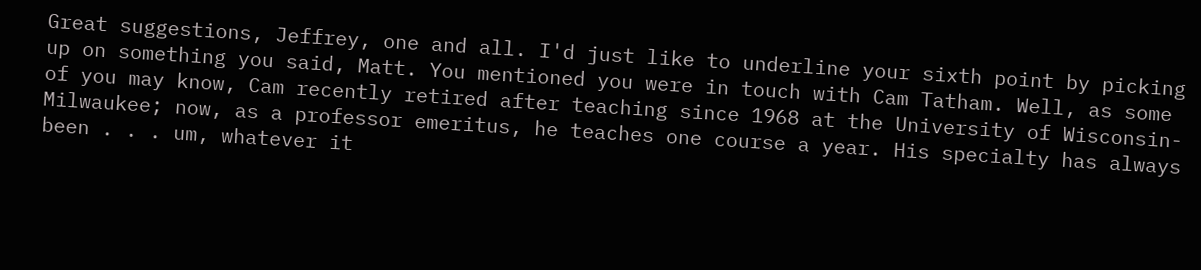Great suggestions, Jeffrey, one and all. I'd just like to underline your sixth point by picking up on something you said, Matt. You mentioned you were in touch with Cam Tatham. Well, as some of you may know, Cam recently retired after teaching since 1968 at the University of Wisconsin-Milwaukee; now, as a professor emeritus, he teaches one course a year. His specialty has always been . . . um, whatever it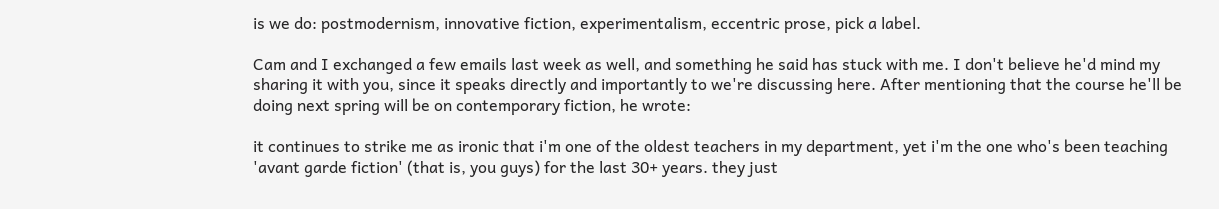is we do: postmodernism, innovative fiction, experimentalism, eccentric prose, pick a label.

Cam and I exchanged a few emails last week as well, and something he said has stuck with me. I don't believe he'd mind my sharing it with you, since it speaks directly and importantly to we're discussing here. After mentioning that the course he'll be doing next spring will be on contemporary fiction, he wrote:

it continues to strike me as ironic that i'm one of the oldest teachers in my department, yet i'm the one who's been teaching 'avant garde fiction' (that is, you guys) for the last 30+ years. they just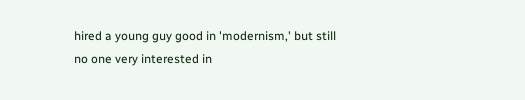hired a young guy good in 'modernism,' but still no one very interested in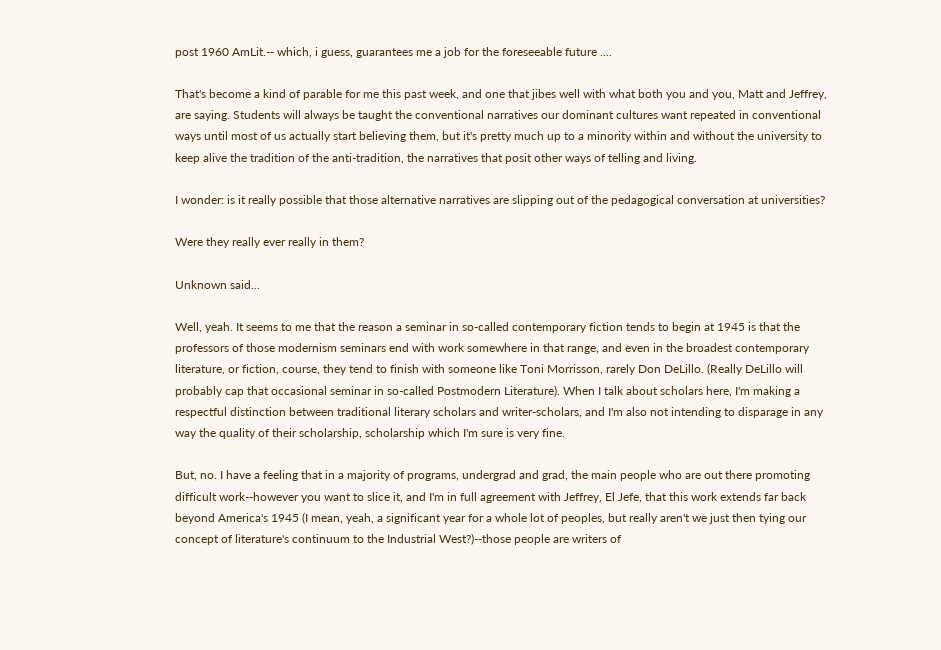post 1960 AmLit.-- which, i guess, guarantees me a job for the foreseeable future ....

That's become a kind of parable for me this past week, and one that jibes well with what both you and you, Matt and Jeffrey, are saying. Students will always be taught the conventional narratives our dominant cultures want repeated in conventional ways until most of us actually start believing them, but it's pretty much up to a minority within and without the university to keep alive the tradition of the anti-tradition, the narratives that posit other ways of telling and living.

I wonder: is it really possible that those alternative narratives are slipping out of the pedagogical conversation at universities?

Were they really ever really in them?

Unknown said...

Well, yeah. It seems to me that the reason a seminar in so-called contemporary fiction tends to begin at 1945 is that the professors of those modernism seminars end with work somewhere in that range, and even in the broadest contemporary literature, or fiction, course, they tend to finish with someone like Toni Morrisson, rarely Don DeLillo. (Really DeLillo will probably cap that occasional seminar in so-called Postmodern Literature). When I talk about scholars here, I'm making a respectful distinction between traditional literary scholars and writer-scholars, and I'm also not intending to disparage in any way the quality of their scholarship, scholarship which I'm sure is very fine.

But, no. I have a feeling that in a majority of programs, undergrad and grad, the main people who are out there promoting difficult work--however you want to slice it, and I'm in full agreement with Jeffrey, El Jefe, that this work extends far back beyond America's 1945 (I mean, yeah, a significant year for a whole lot of peoples, but really aren't we just then tying our concept of literature's continuum to the Industrial West?)--those people are writers of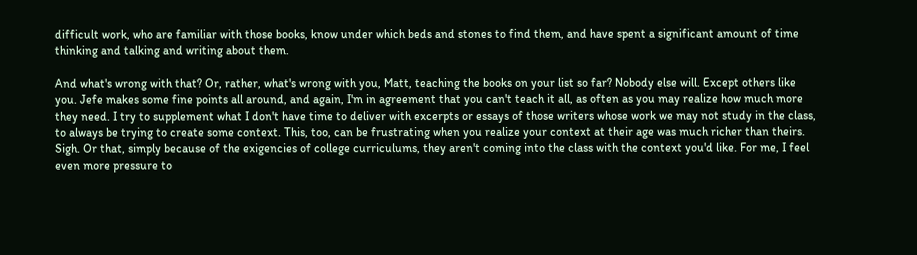difficult work, who are familiar with those books, know under which beds and stones to find them, and have spent a significant amount of time thinking and talking and writing about them.

And what's wrong with that? Or, rather, what's wrong with you, Matt, teaching the books on your list so far? Nobody else will. Except others like you. Jefe makes some fine points all around, and again, I'm in agreement that you can't teach it all, as often as you may realize how much more they need. I try to supplement what I don't have time to deliver with excerpts or essays of those writers whose work we may not study in the class, to always be trying to create some context. This, too, can be frustrating when you realize your context at their age was much richer than theirs. Sigh. Or that, simply because of the exigencies of college curriculums, they aren't coming into the class with the context you'd like. For me, I feel even more pressure to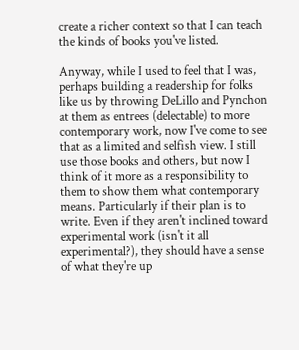create a richer context so that I can teach the kinds of books you've listed.

Anyway, while I used to feel that I was, perhaps building a readership for folks like us by throwing DeLillo and Pynchon at them as entrees (delectable) to more contemporary work, now I've come to see that as a limited and selfish view. I still use those books and others, but now I think of it more as a responsibility to them to show them what contemporary means. Particularly if their plan is to write. Even if they aren't inclined toward experimental work (isn't it all experimental?), they should have a sense of what they're up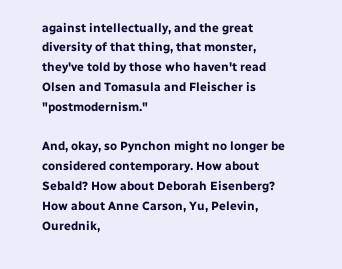against intellectually, and the great diversity of that thing, that monster, they've told by those who haven't read Olsen and Tomasula and Fleischer is "postmodernism."

And, okay, so Pynchon might no longer be considered contemporary. How about Sebald? How about Deborah Eisenberg? How about Anne Carson, Yu, Pelevin, Ourednik,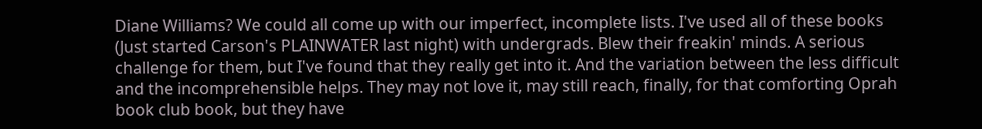Diane Williams? We could all come up with our imperfect, incomplete lists. I've used all of these books (Just started Carson's PLAINWATER last night) with undergrads. Blew their freakin' minds. A serious challenge for them, but I've found that they really get into it. And the variation between the less difficult and the incomprehensible helps. They may not love it, may still reach, finally, for that comforting Oprah book club book, but they have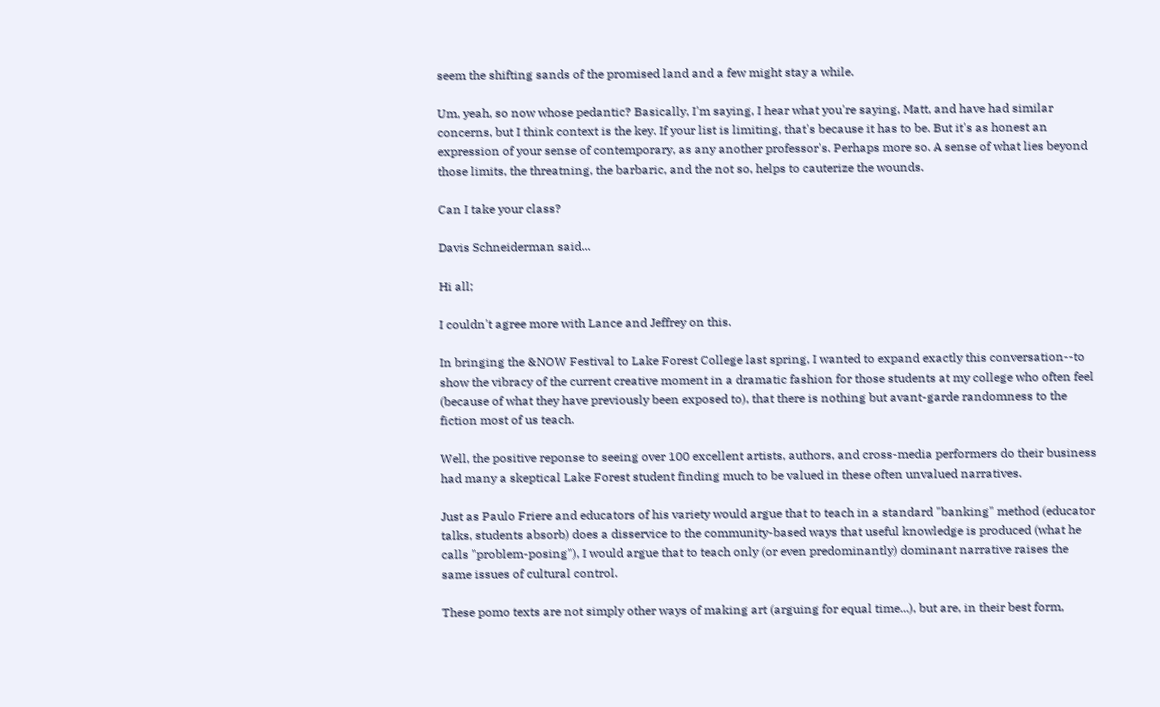seem the shifting sands of the promised land and a few might stay a while.

Um, yeah, so now whose pedantic? Basically, I'm saying, I hear what you're saying, Matt, and have had similar concerns, but I think context is the key. If your list is limiting, that's because it has to be. But it's as honest an expression of your sense of contemporary, as any another professor's. Perhaps more so. A sense of what lies beyond those limits, the threatning, the barbaric, and the not so, helps to cauterize the wounds.

Can I take your class?

Davis Schneiderman said...

Hi all;

I couldn't agree more with Lance and Jeffrey on this.

In bringing the &NOW Festival to Lake Forest College last spring, I wanted to expand exactly this conversation--to show the vibracy of the current creative moment in a dramatic fashion for those students at my college who often feel (because of what they have previously been exposed to), that there is nothing but avant-garde randomness to the fiction most of us teach.

Well, the positive reponse to seeing over 100 excellent artists, authors, and cross-media performers do their business had many a skeptical Lake Forest student finding much to be valued in these often unvalued narratives.

Just as Paulo Friere and educators of his variety would argue that to teach in a standard "banking" method (educator talks, students absorb) does a disservice to the community-based ways that useful knowledge is produced (what he calls "problem-posing"), I would argue that to teach only (or even predominantly) dominant narrative raises the same issues of cultural control.

These pomo texts are not simply other ways of making art (arguing for equal time...), but are, in their best form,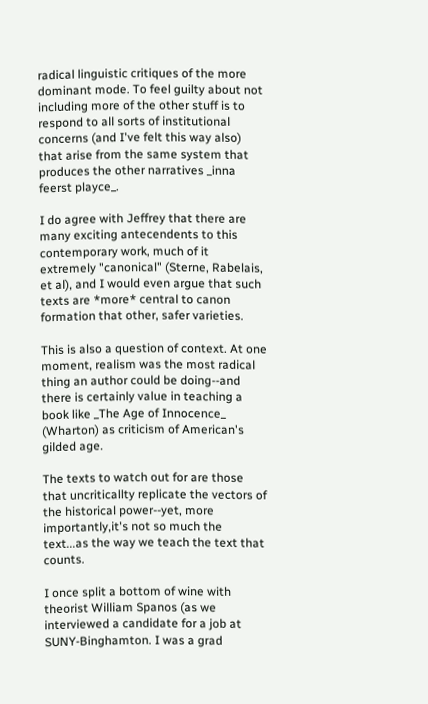radical linguistic critiques of the more dominant mode. To feel guilty about not including more of the other stuff is to respond to all sorts of institutional concerns (and I've felt this way also) that arise from the same system that produces the other narratives _inna feerst playce_.

I do agree with Jeffrey that there are many exciting antecendents to this contemporary work, much of it extremely "canonical" (Sterne, Rabelais, et al), and I would even argue that such texts are *more* central to canon formation that other, safer varieties.

This is also a question of context. At one moment, realism was the most radical thing an author could be doing--and there is certainly value in teaching a book like _The Age of Innocence_ (Wharton) as criticism of American's gilded age.

The texts to watch out for are those that uncriticallty replicate the vectors of the historical power--yet, more importantly,it's not so much the text...as the way we teach the text that counts.

I once split a bottom of wine with theorist William Spanos (as we interviewed a candidate for a job at SUNY-Binghamton. I was a grad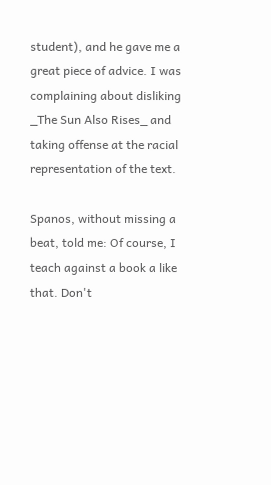student), and he gave me a great piece of advice. I was complaining about disliking _The Sun Also Rises_ and taking offense at the racial representation of the text.

Spanos, without missing a beat, told me: Of course, I teach against a book a like that. Don't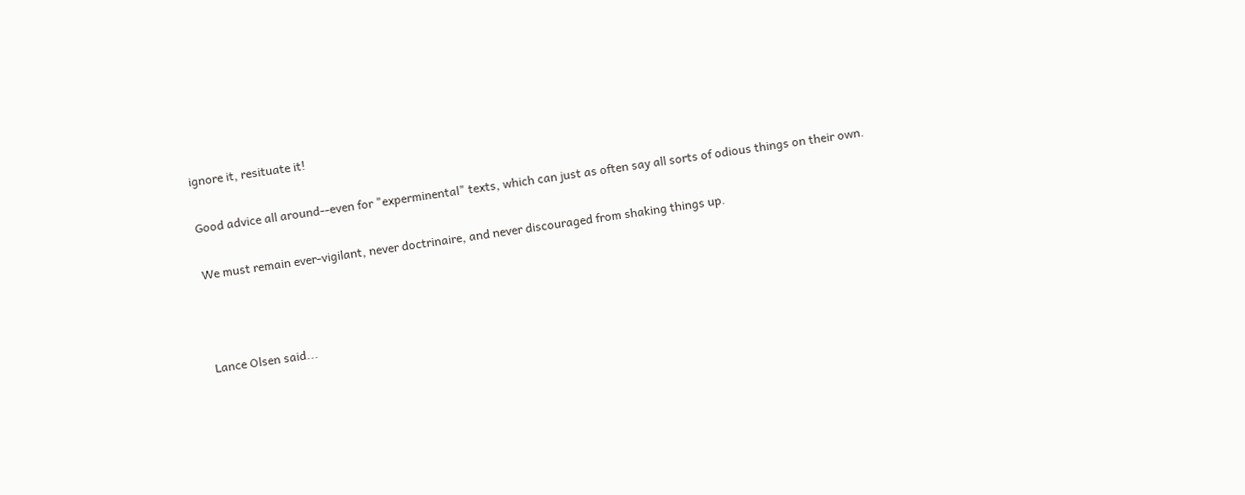ignore it, resituate it!

Good advice all around--even for "experminental" texts, which can just as often say all sorts of odious things on their own.

We must remain ever-vigilant, never doctrinaire, and never discouraged from shaking things up.



Lance Olsen said...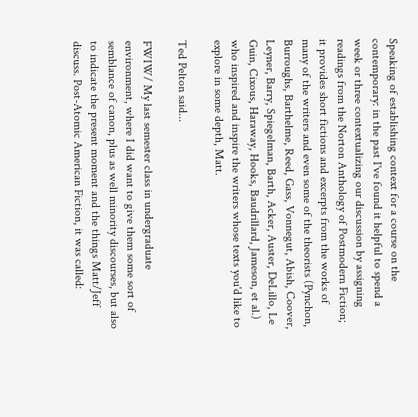Speaking of establishing context for a course on the contemporary: in the past I've found it helpful to spend a week or three contextualizing our discussion by assigning readings from the Norton Anthology of Postmodern Fiction; it provides short fictions and excerpts from the works of many of the writers and even some of the theorists (Pynchon, Burroughs, Barthelme, Reed, Gass, Vonnegut, Abish, Coover, Leyner, Barry, Spiegelman, Barth, Acker, Auster, DeLillo, Le Guin, Cixous, Haraway, Hooks, Baudrillard, Jameson, et al.) who inspired and inspire the writers whose texts you'd like to explore in some depth, Matt.

Ted Pelton said...

FWIW/ My last semester class in undergraduate environment, where I did want to give them some sort of semblance of canon, plus as well minority discourses, but also to indicate the present moment and the things Matt/Jeff discuss. Post-Atomic American Fiction, it was called: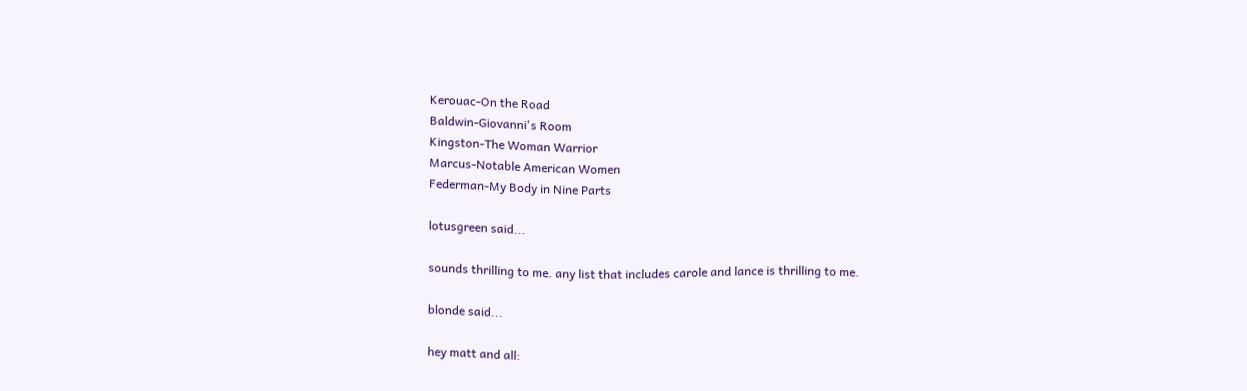Kerouac-On the Road
Baldwin-Giovanni's Room
Kingston-The Woman Warrior
Marcus-Notable American Women
Federman-My Body in Nine Parts

lotusgreen said...

sounds thrilling to me. any list that includes carole and lance is thrilling to me.

blonde said...

hey matt and all: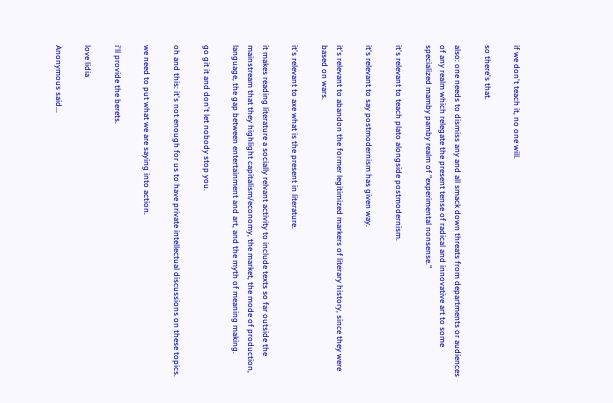if we don't teach it, no one will.

so there's that.

also: one needs to dismiss any and all smack down threats from departments or audiences of any realm which relegate the present tense of radical and innovative art to some specialized mamby pamby realm of "experimental nonsense."

it's relevant to teach plato alongside postmodernism.

it's relevant to say postmodernism has given way.

it's relevant to abandon the former legitimized markers of literary history, since they were based on wars.

it's relevant to axe what is the present in literature.

it makes reading literature a socially relvant activity to include texts so far outside the mainstream that they highlight capitalism/economy, the market, the mode of production, language, the gap between entertainment and art, and the myth of meaning making.

go git it and don't let nobody stop you.

oh and this: it's not enough for us to have private intellectual discussions on these topics.

we need to put what we are saying into action.

i'll provide the berets.

love lidia

Anonymous said...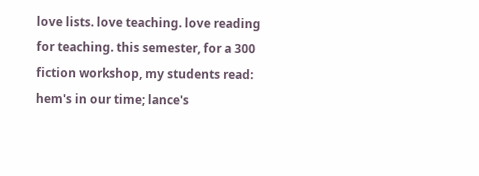love lists. love teaching. love reading for teaching. this semester, for a 300 fiction workshop, my students read: hem's in our time; lance's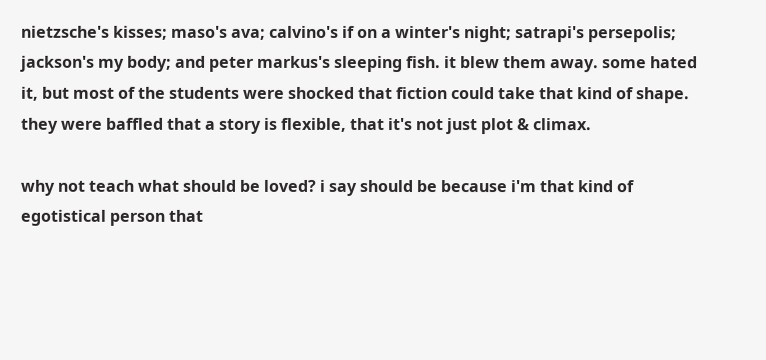nietzsche's kisses; maso's ava; calvino's if on a winter's night; satrapi's persepolis; jackson's my body; and peter markus's sleeping fish. it blew them away. some hated it, but most of the students were shocked that fiction could take that kind of shape. they were baffled that a story is flexible, that it's not just plot & climax.

why not teach what should be loved? i say should be because i'm that kind of egotistical person that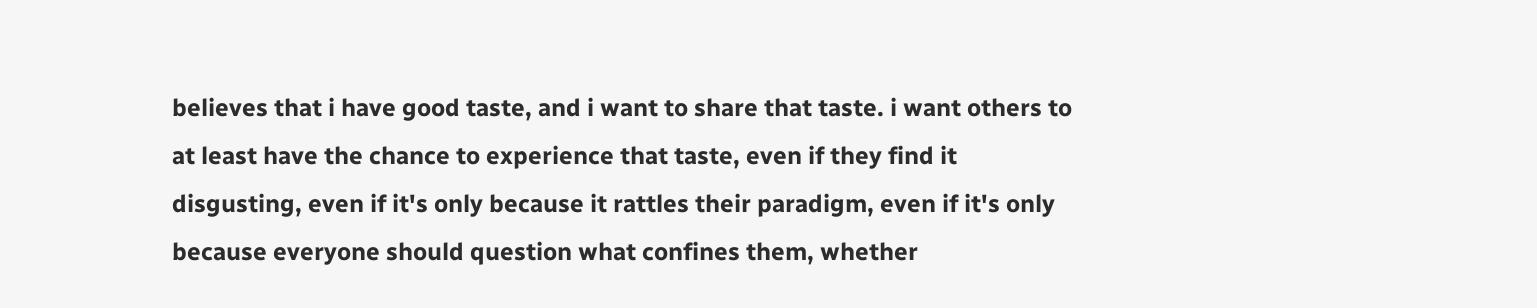believes that i have good taste, and i want to share that taste. i want others to at least have the chance to experience that taste, even if they find it disgusting, even if it's only because it rattles their paradigm, even if it's only because everyone should question what confines them, whether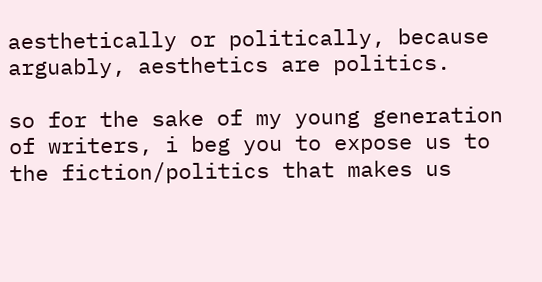aesthetically or politically, because arguably, aesthetics are politics.

so for the sake of my young generation of writers, i beg you to expose us to the fiction/politics that makes us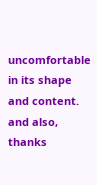uncomfortable in its shape and content. and also, thanks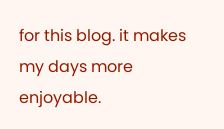for this blog. it makes my days more enjoyable.